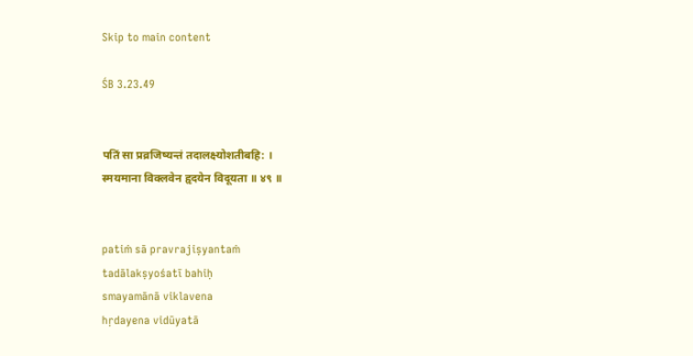Skip to main content

ŚB 3.23.49


पतिं सा प्रव्रजिष्यन्तं तदालक्ष्योशतीबहि: ।
स्मयमाना विक्लवेन हृदयेन विदूयता ॥ ४९ ॥


patiṁ sā pravrajiṣyantaṁ
tadālakṣyośatī bahiḥ
smayamānā viklavena
hṛdayena vidūyatā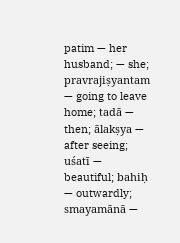patim — her husband; — she; pravrajiṣyantam — going to leave home; tadā — then; ālakṣya — after seeing; uśatī — beautiful; bahiḥ — outwardly; smayamānā —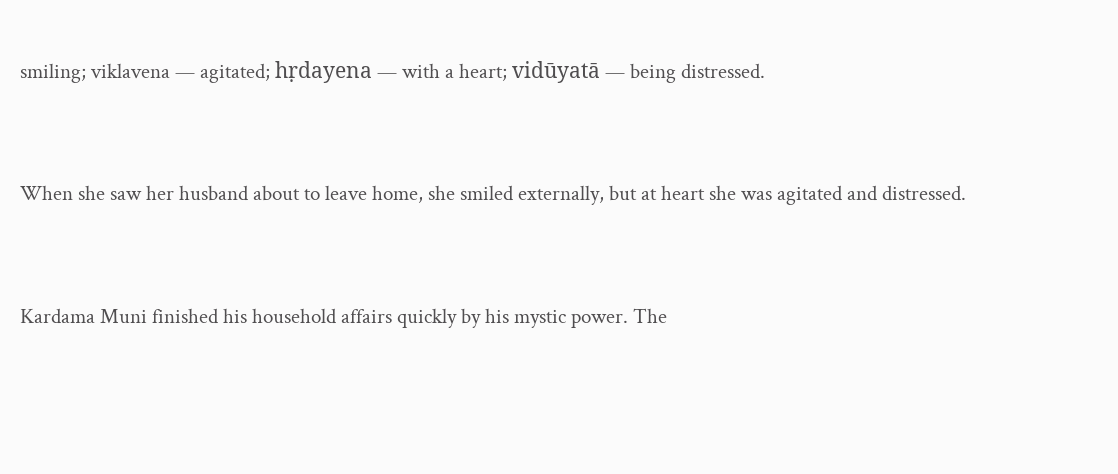smiling; viklavena — agitated; hṛdayena — with a heart; vidūyatā — being distressed.


When she saw her husband about to leave home, she smiled externally, but at heart she was agitated and distressed.


Kardama Muni finished his household affairs quickly by his mystic power. The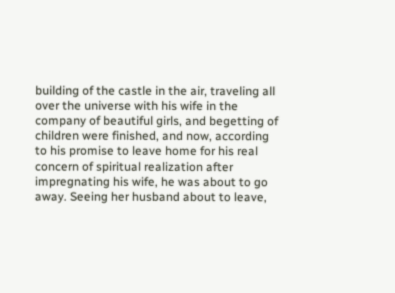building of the castle in the air, traveling all over the universe with his wife in the company of beautiful girls, and begetting of children were finished, and now, according to his promise to leave home for his real concern of spiritual realization after impregnating his wife, he was about to go away. Seeing her husband about to leave,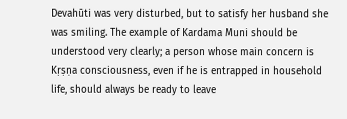Devahūti was very disturbed, but to satisfy her husband she was smiling. The example of Kardama Muni should be understood very clearly; a person whose main concern is Kṛṣṇa consciousness, even if he is entrapped in household life, should always be ready to leave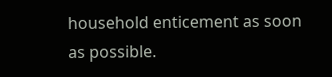household enticement as soon as possible.